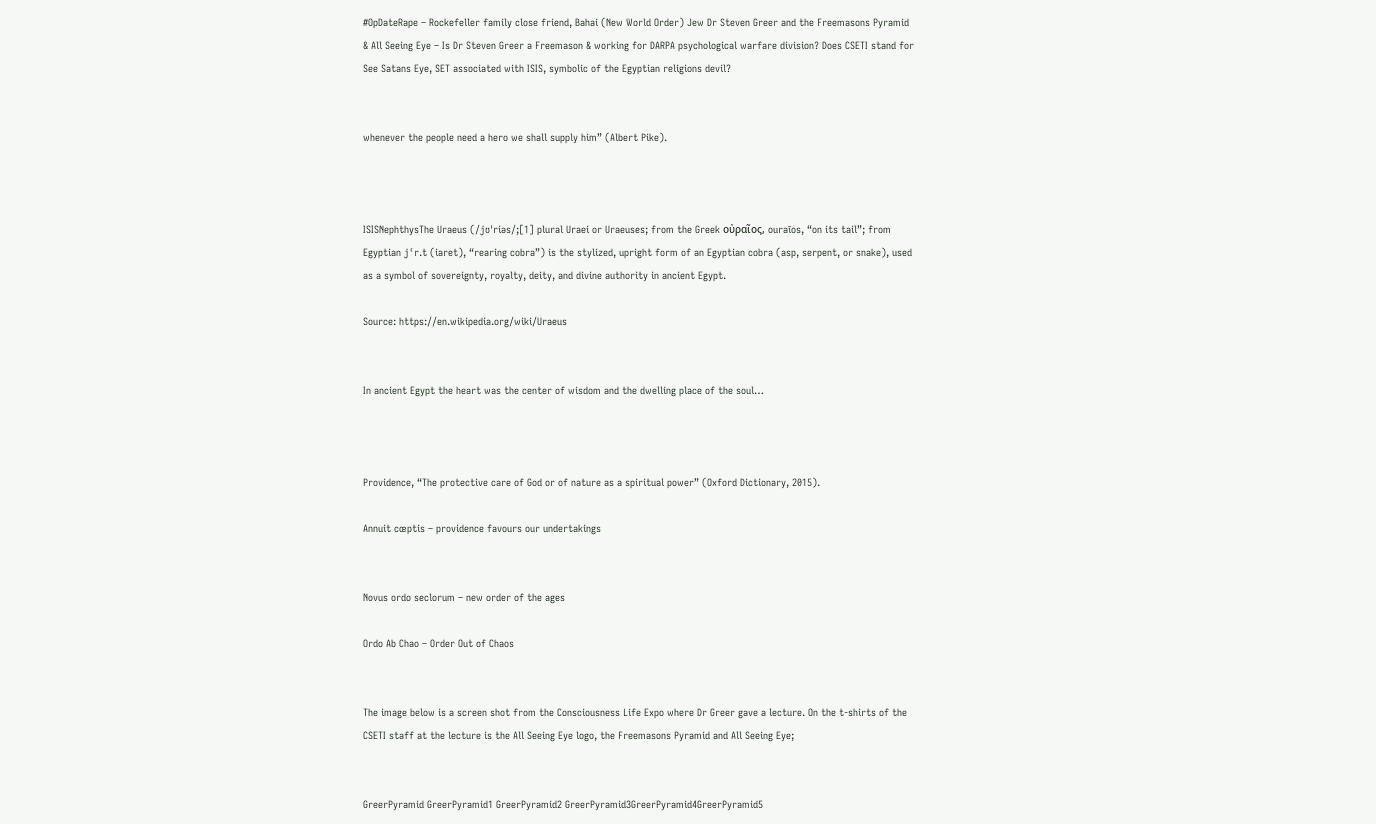#OpDateRape – Rockefeller family close friend, Bahai (New World Order) Jew Dr Steven Greer and the Freemasons Pyramid & All Seeing Eye – Is Dr Steven Greer a Freemason & working for DARPA psychological warfare division? Does CSETI stand for See Satans Eye, SET associated with ISIS, symbolic of the Egyptian religions devil?


whenever the people need a hero we shall supply him” (Albert Pike).



ISISNephthysThe Uraeus (/jʊˈriəs/;[1] plural Uraei or Uraeuses; from the Greek οὐραῖος, ouraīos, “on its tail”; from Egyptian jʿr.t (iaret), “rearing cobra”) is the stylized, upright form of an Egyptian cobra (asp, serpent, or snake), used as a symbol of sovereignty, royalty, deity, and divine authority in ancient Egypt.

Source: https://en.wikipedia.org/wiki/Uraeus


In ancient Egypt the heart was the center of wisdom and the dwelling place of the soul…



Providence, “The protective care of God or of nature as a spiritual power” (Oxford Dictionary, 2015).

Annuit cœptis – providence favours our undertakings


Novus ordo seclorum – new order of the ages

Ordo Ab Chao – Order Out of Chaos


The image below is a screen shot from the Consciousness Life Expo where Dr Greer gave a lecture. On the t-shirts of the CSETI staff at the lecture is the All Seeing Eye logo, the Freemasons Pyramid and All Seeing Eye;


GreerPyramid GreerPyramid1 GreerPyramid2 GreerPyramid3GreerPyramid4GreerPyramid5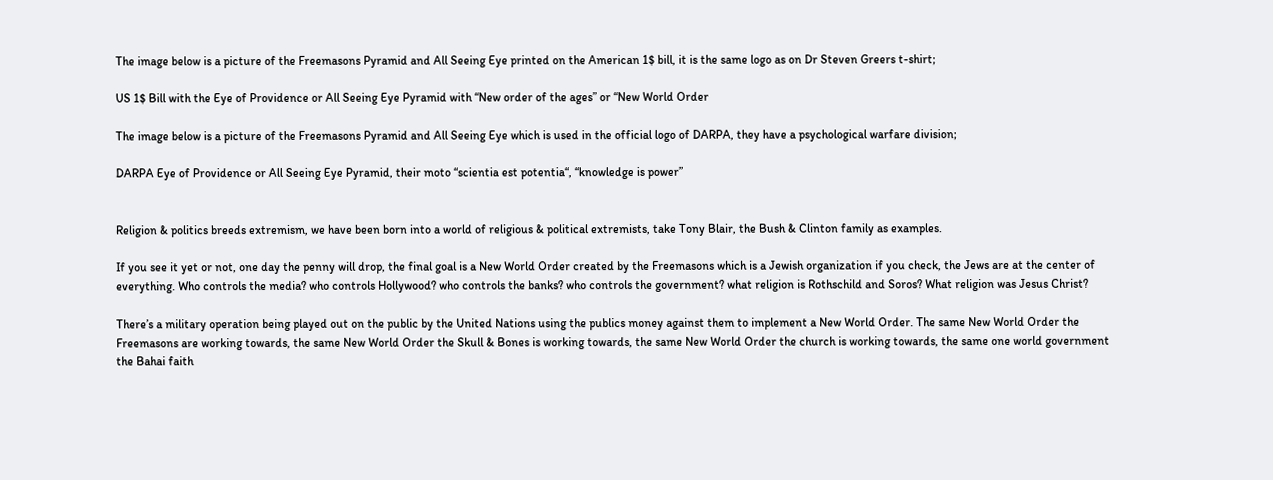The image below is a picture of the Freemasons Pyramid and All Seeing Eye printed on the American 1$ bill, it is the same logo as on Dr Steven Greers t-shirt;

US 1$ Bill with the Eye of Providence or All Seeing Eye Pyramid with “New order of the ages” or “New World Order

The image below is a picture of the Freemasons Pyramid and All Seeing Eye which is used in the official logo of DARPA, they have a psychological warfare division;

DARPA Eye of Providence or All Seeing Eye Pyramid, their moto “scientia est potentia“, “knowledge is power”


Religion & politics breeds extremism, we have been born into a world of religious & political extremists, take Tony Blair, the Bush & Clinton family as examples.

If you see it yet or not, one day the penny will drop, the final goal is a New World Order created by the Freemasons which is a Jewish organization if you check, the Jews are at the center of everything. Who controls the media? who controls Hollywood? who controls the banks? who controls the government? what religion is Rothschild and Soros? What religion was Jesus Christ?

There’s a military operation being played out on the public by the United Nations using the publics money against them to implement a New World Order. The same New World Order the Freemasons are working towards, the same New World Order the Skull & Bones is working towards, the same New World Order the church is working towards, the same one world government the Bahai faith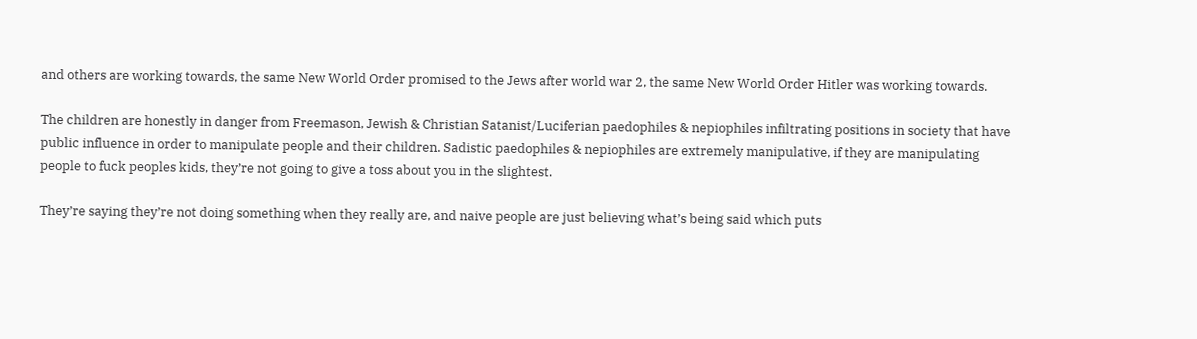and others are working towards, the same New World Order promised to the Jews after world war 2, the same New World Order Hitler was working towards.

The children are honestly in danger from Freemason, Jewish & Christian Satanist/Luciferian paedophiles & nepiophiles infiltrating positions in society that have public influence in order to manipulate people and their children. Sadistic paedophiles & nepiophiles are extremely manipulative, if they are manipulating people to fuck peoples kids, they’re not going to give a toss about you in the slightest.

They’re saying they’re not doing something when they really are, and naive people are just believing what’s being said which puts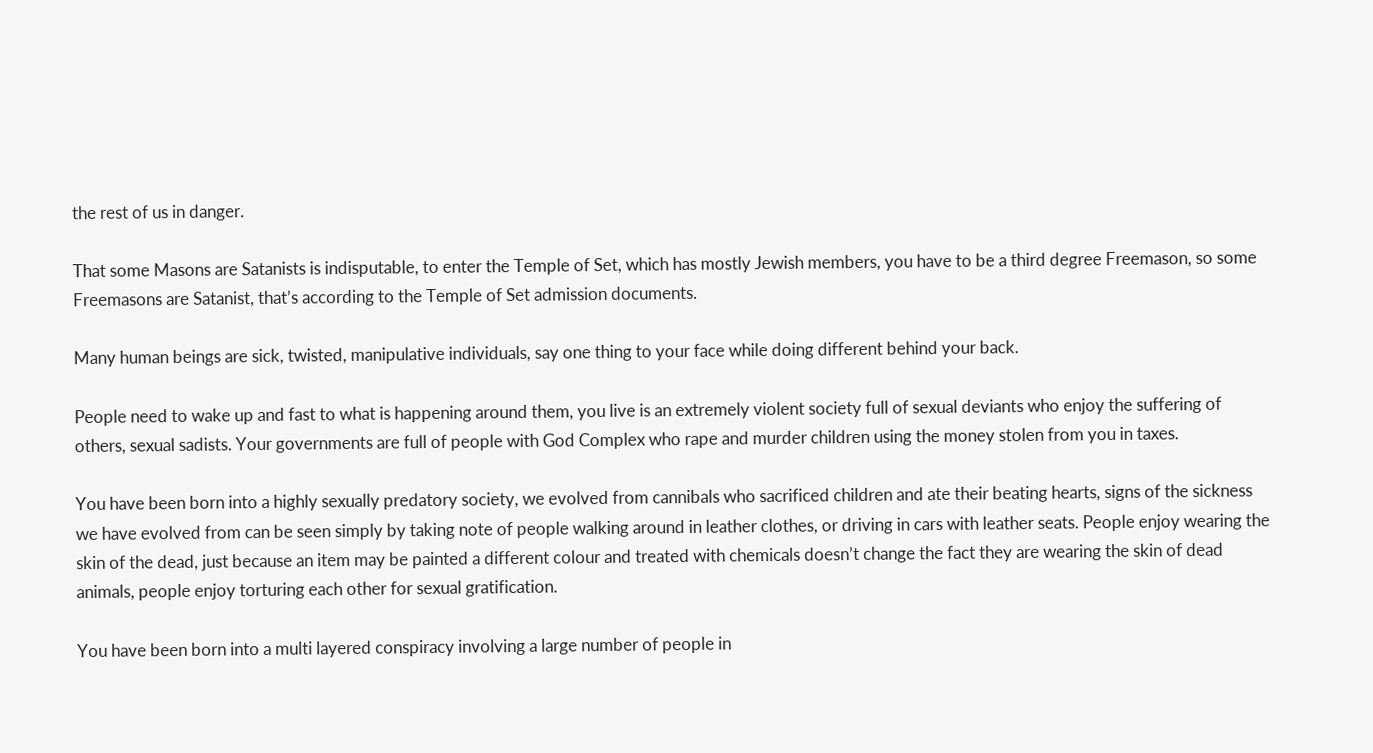the rest of us in danger.

That some Masons are Satanists is indisputable, to enter the Temple of Set, which has mostly Jewish members, you have to be a third degree Freemason, so some Freemasons are Satanist, that’s according to the Temple of Set admission documents.

Many human beings are sick, twisted, manipulative individuals, say one thing to your face while doing different behind your back.

People need to wake up and fast to what is happening around them, you live is an extremely violent society full of sexual deviants who enjoy the suffering of others, sexual sadists. Your governments are full of people with God Complex who rape and murder children using the money stolen from you in taxes.

You have been born into a highly sexually predatory society, we evolved from cannibals who sacrificed children and ate their beating hearts, signs of the sickness we have evolved from can be seen simply by taking note of people walking around in leather clothes, or driving in cars with leather seats. People enjoy wearing the skin of the dead, just because an item may be painted a different colour and treated with chemicals doesn’t change the fact they are wearing the skin of dead animals, people enjoy torturing each other for sexual gratification.

You have been born into a multi layered conspiracy involving a large number of people in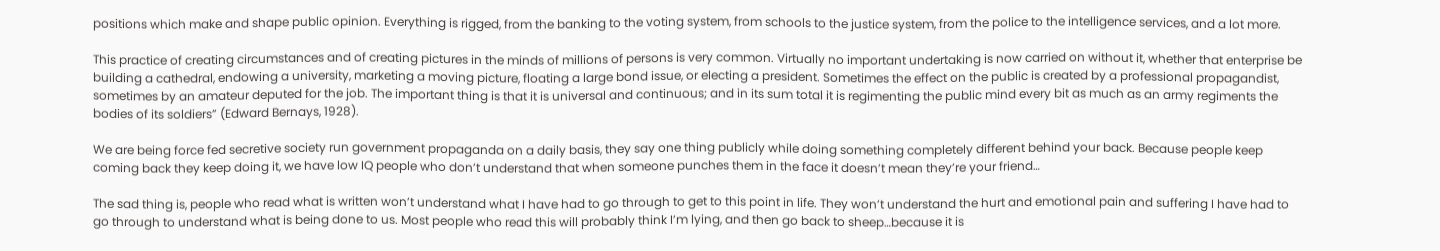positions which make and shape public opinion. Everything is rigged, from the banking to the voting system, from schools to the justice system, from the police to the intelligence services, and a lot more.

This practice of creating circumstances and of creating pictures in the minds of millions of persons is very common. Virtually no important undertaking is now carried on without it, whether that enterprise be building a cathedral, endowing a university, marketing a moving picture, floating a large bond issue, or electing a president. Sometimes the effect on the public is created by a professional propagandist, sometimes by an amateur deputed for the job. The important thing is that it is universal and continuous; and in its sum total it is regimenting the public mind every bit as much as an army regiments the bodies of its soldiers” (Edward Bernays, 1928).

We are being force fed secretive society run government propaganda on a daily basis, they say one thing publicly while doing something completely different behind your back. Because people keep coming back they keep doing it, we have low IQ people who don’t understand that when someone punches them in the face it doesn’t mean they’re your friend…

The sad thing is, people who read what is written won’t understand what I have had to go through to get to this point in life. They won’t understand the hurt and emotional pain and suffering I have had to go through to understand what is being done to us. Most people who read this will probably think I’m lying, and then go back to sheep…because it is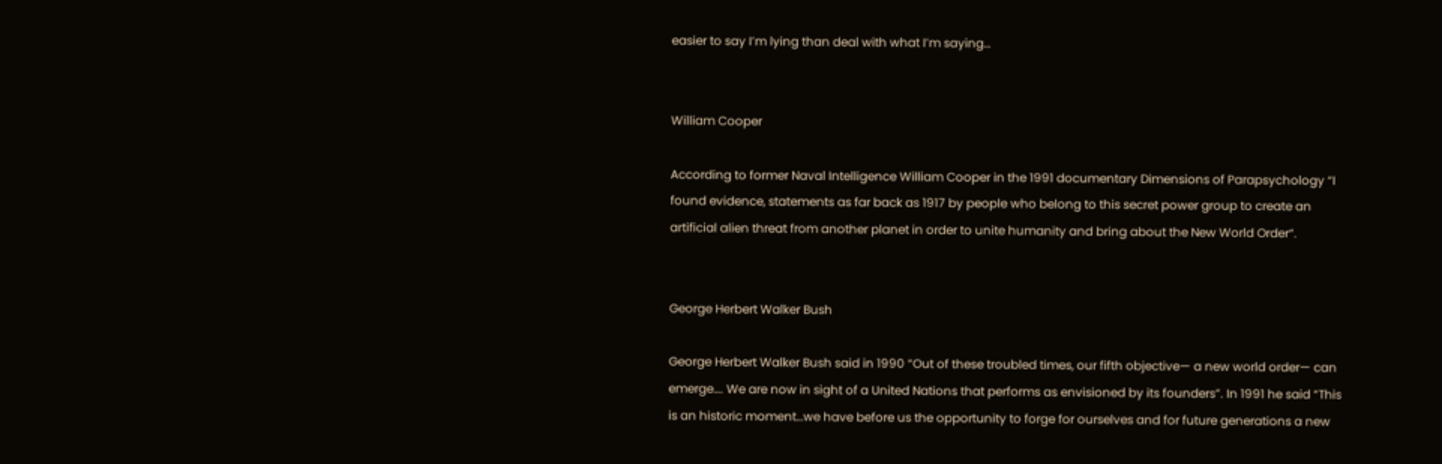easier to say I’m lying than deal with what I’m saying…


William Cooper

According to former Naval Intelligence William Cooper in the 1991 documentary Dimensions of Parapsychology “I found evidence, statements as far back as 1917 by people who belong to this secret power group to create an artificial alien threat from another planet in order to unite humanity and bring about the New World Order“.


George Herbert Walker Bush

George Herbert Walker Bush said in 1990 “Out of these troubled times, our fifth objective— a new world order— can emerge…. We are now in sight of a United Nations that performs as envisioned by its founders”. In 1991 he said “This is an historic moment…we have before us the opportunity to forge for ourselves and for future generations a new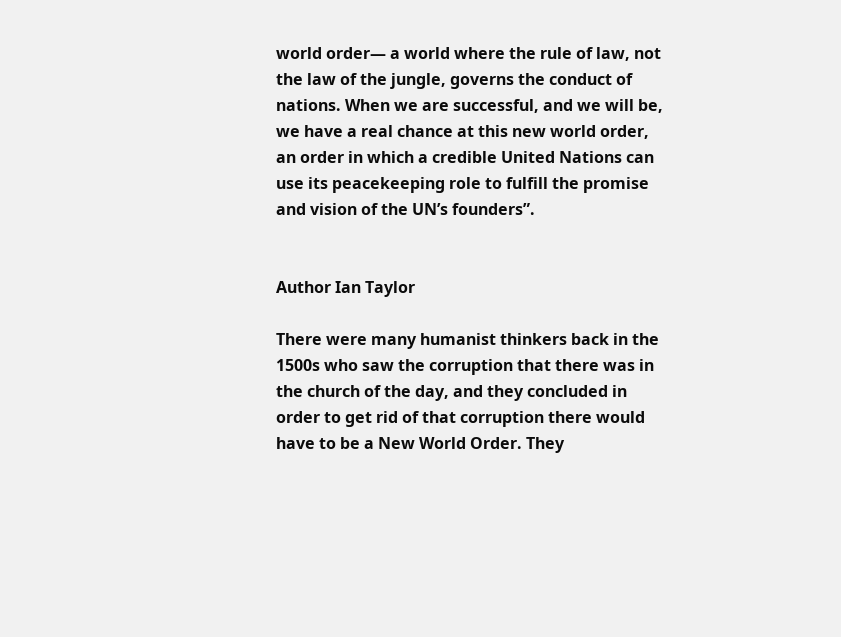world order— a world where the rule of law, not the law of the jungle, governs the conduct of nations. When we are successful, and we will be, we have a real chance at this new world order, an order in which a credible United Nations can use its peacekeeping role to fulfill the promise and vision of the UN’s founders”.


Author Ian Taylor

There were many humanist thinkers back in the 1500s who saw the corruption that there was in the church of the day, and they concluded in order to get rid of that corruption there would have to be a New World Order. They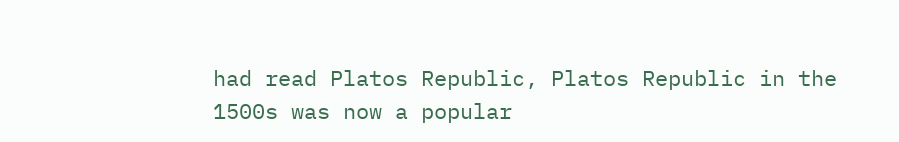had read Platos Republic, Platos Republic in the 1500s was now a popular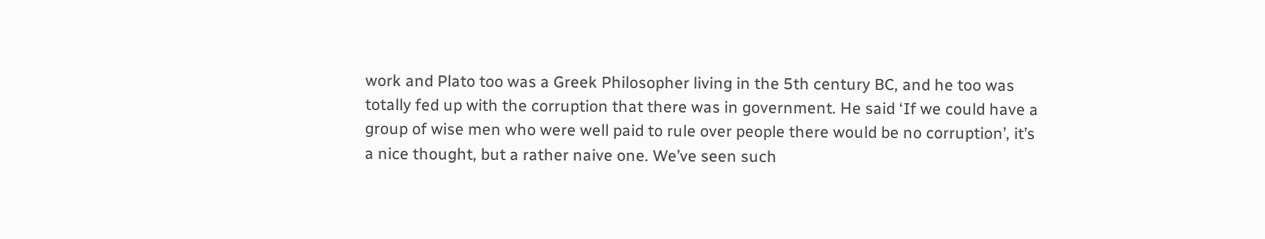work and Plato too was a Greek Philosopher living in the 5th century BC, and he too was totally fed up with the corruption that there was in government. He said ‘If we could have a group of wise men who were well paid to rule over people there would be no corruption’, it’s a nice thought, but a rather naive one. We’ve seen such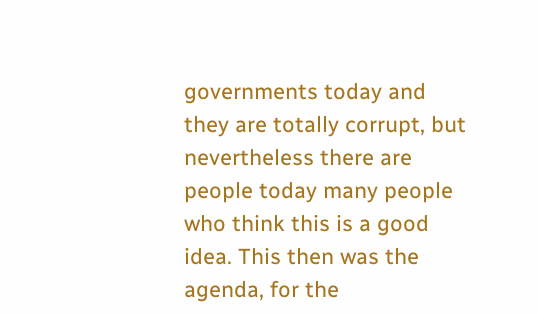governments today and they are totally corrupt, but nevertheless there are people today many people who think this is a good idea. This then was the agenda, for the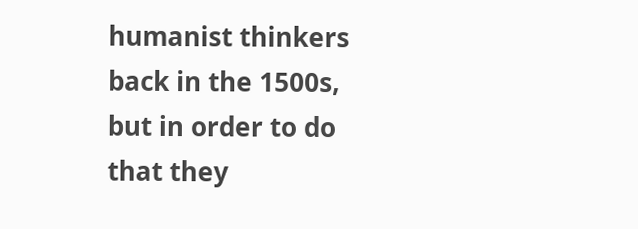humanist thinkers back in the 1500s, but in order to do that they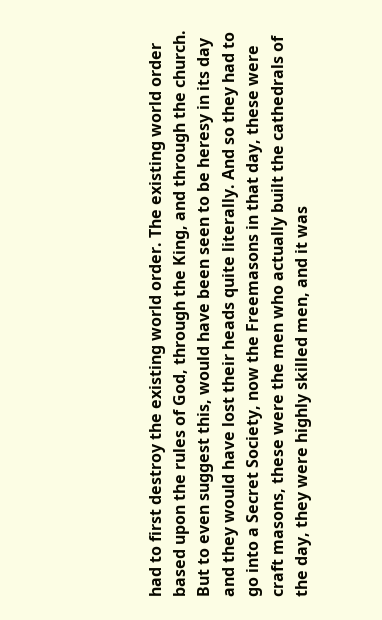had to first destroy the existing world order. The existing world order based upon the rules of God, through the King, and through the church. But to even suggest this, would have been seen to be heresy in its day and they would have lost their heads quite literally. And so they had to go into a Secret Society, now the Freemasons in that day, these were craft masons, these were the men who actually built the cathedrals of the day, they were highly skilled men, and it was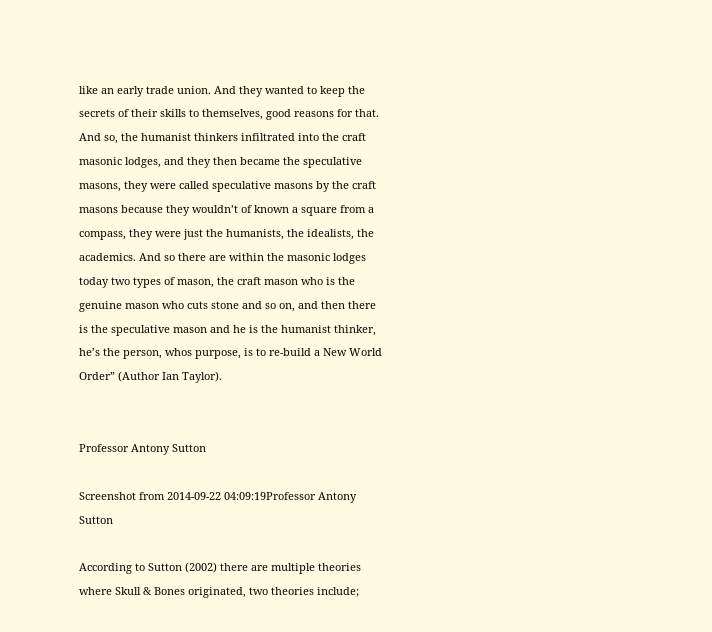like an early trade union. And they wanted to keep the secrets of their skills to themselves, good reasons for that. And so, the humanist thinkers infiltrated into the craft masonic lodges, and they then became the speculative masons, they were called speculative masons by the craft masons because they wouldn’t of known a square from a compass, they were just the humanists, the idealists, the academics. And so there are within the masonic lodges today two types of mason, the craft mason who is the genuine mason who cuts stone and so on, and then there is the speculative mason and he is the humanist thinker, he’s the person, whos purpose, is to re-build a New World Order” (Author Ian Taylor).


Professor Antony Sutton

Screenshot from 2014-09-22 04:09:19Professor Antony Sutton

According to Sutton (2002) there are multiple theories where Skull & Bones originated, two theories include;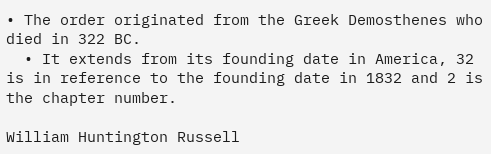• The order originated from the Greek Demosthenes who died in 322 BC.
  • It extends from its founding date in America, 32 is in reference to the founding date in 1832 and 2 is the chapter number.

William Huntington Russell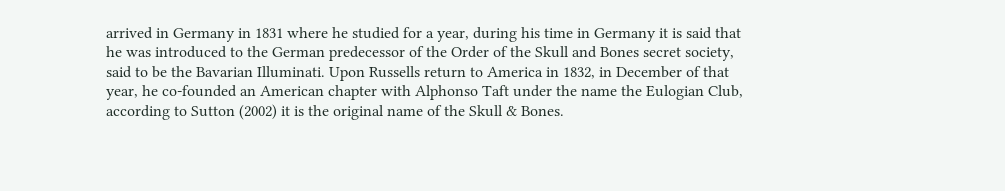arrived in Germany in 1831 where he studied for a year, during his time in Germany it is said that he was introduced to the German predecessor of the Order of the Skull and Bones secret society, said to be the Bavarian Illuminati. Upon Russells return to America in 1832, in December of that year, he co-founded an American chapter with Alphonso Taft under the name the Eulogian Club, according to Sutton (2002) it is the original name of the Skull & Bones.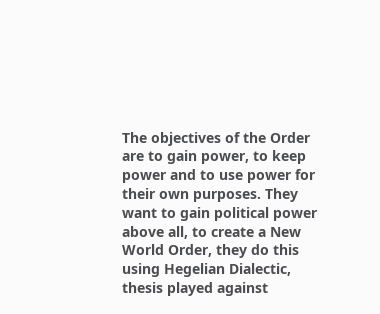The objectives of the Order are to gain power, to keep power and to use power for their own purposes. They want to gain political power above all, to create a New World Order, they do this using Hegelian Dialectic, thesis played against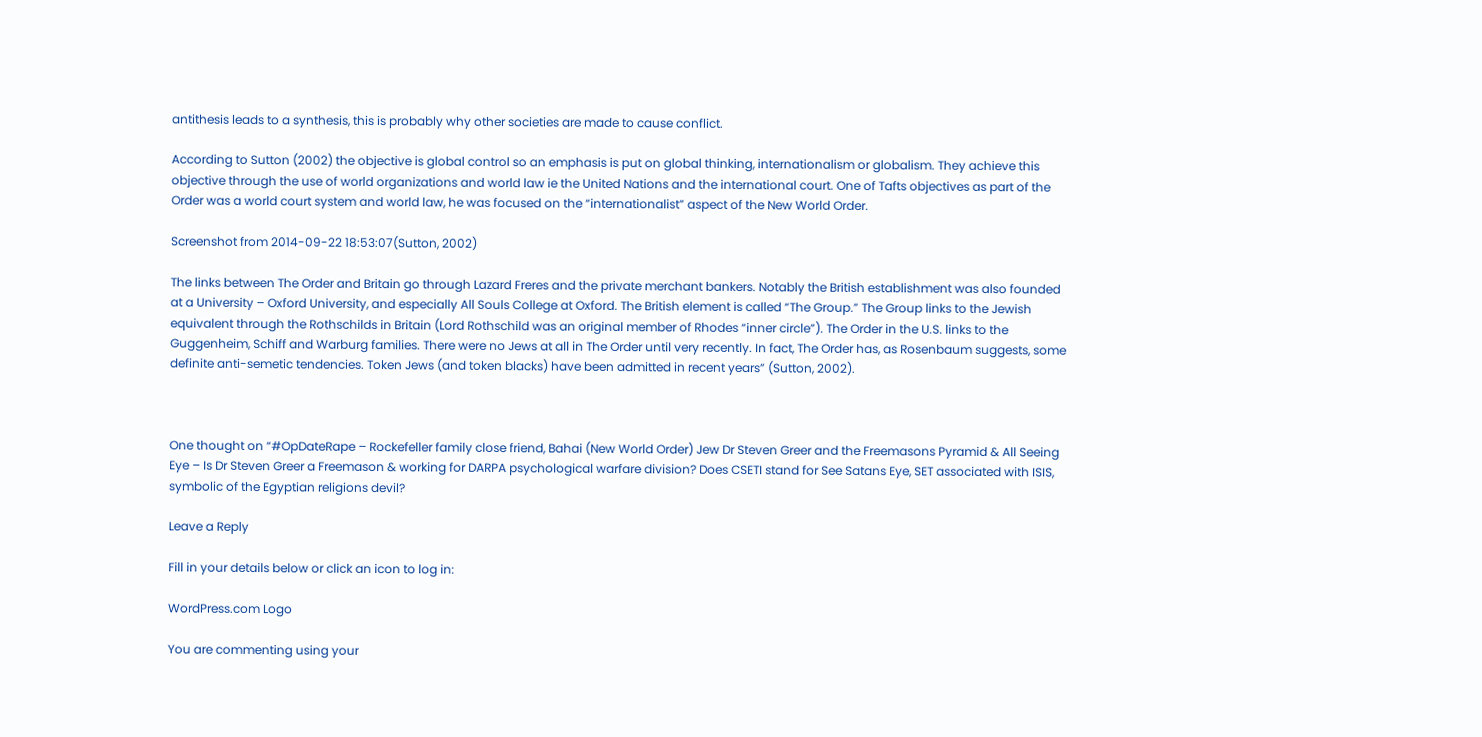antithesis leads to a synthesis, this is probably why other societies are made to cause conflict.

According to Sutton (2002) the objective is global control so an emphasis is put on global thinking, internationalism or globalism. They achieve this objective through the use of world organizations and world law ie the United Nations and the international court. One of Tafts objectives as part of the Order was a world court system and world law, he was focused on the “internationalist” aspect of the New World Order.

Screenshot from 2014-09-22 18:53:07(Sutton, 2002)

The links between The Order and Britain go through Lazard Freres and the private merchant bankers. Notably the British establishment was also founded at a University – Oxford University, and especially All Souls College at Oxford. The British element is called “The Group.” The Group links to the Jewish equivalent through the Rothschilds in Britain (Lord Rothschild was an original member of Rhodes “inner circle”). The Order in the U.S. links to the Guggenheim, Schiff and Warburg families. There were no Jews at all in The Order until very recently. In fact, The Order has, as Rosenbaum suggests, some definite anti-semetic tendencies. Token Jews (and token blacks) have been admitted in recent years” (Sutton, 2002).



One thought on “#OpDateRape – Rockefeller family close friend, Bahai (New World Order) Jew Dr Steven Greer and the Freemasons Pyramid & All Seeing Eye – Is Dr Steven Greer a Freemason & working for DARPA psychological warfare division? Does CSETI stand for See Satans Eye, SET associated with ISIS, symbolic of the Egyptian religions devil?

Leave a Reply

Fill in your details below or click an icon to log in:

WordPress.com Logo

You are commenting using your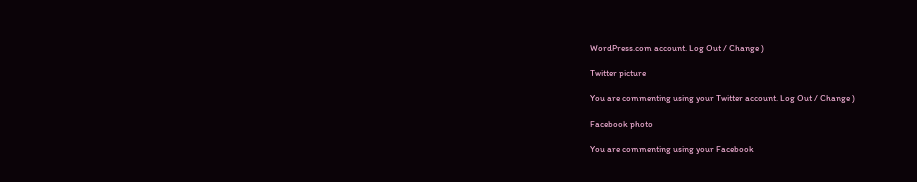WordPress.com account. Log Out / Change )

Twitter picture

You are commenting using your Twitter account. Log Out / Change )

Facebook photo

You are commenting using your Facebook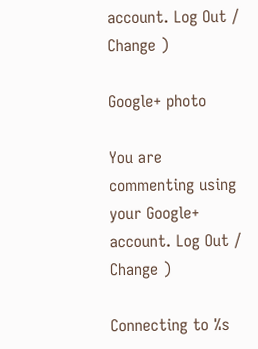account. Log Out / Change )

Google+ photo

You are commenting using your Google+ account. Log Out / Change )

Connecting to %s